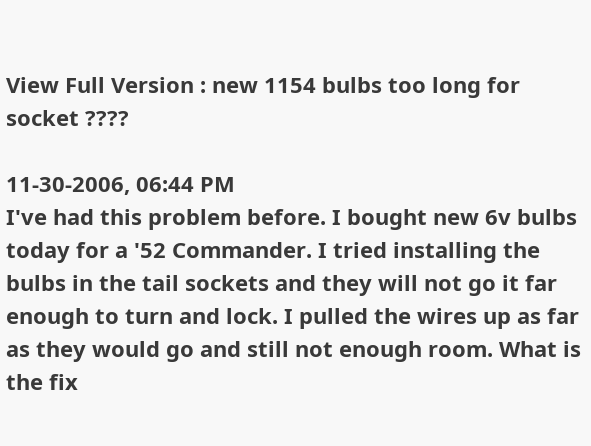View Full Version : new 1154 bulbs too long for socket ????

11-30-2006, 06:44 PM
I've had this problem before. I bought new 6v bulbs today for a '52 Commander. I tried installing the bulbs in the tail sockets and they will not go it far enough to turn and lock. I pulled the wires up as far as they would go and still not enough room. What is the fix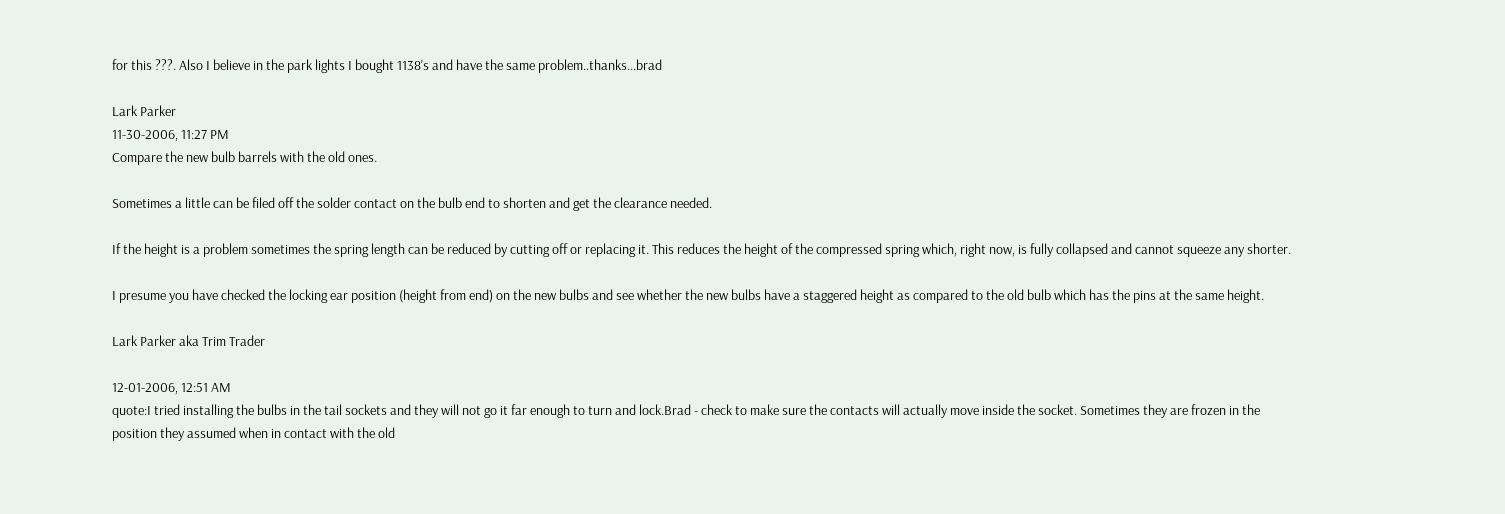for this ???. Also I believe in the park lights I bought 1138's and have the same problem..thanks...brad

Lark Parker
11-30-2006, 11:27 PM
Compare the new bulb barrels with the old ones.

Sometimes a little can be filed off the solder contact on the bulb end to shorten and get the clearance needed.

If the height is a problem sometimes the spring length can be reduced by cutting off or replacing it. This reduces the height of the compressed spring which, right now, is fully collapsed and cannot squeeze any shorter.

I presume you have checked the locking ear position (height from end) on the new bulbs and see whether the new bulbs have a staggered height as compared to the old bulb which has the pins at the same height.

Lark Parker aka Trim Trader

12-01-2006, 12:51 AM
quote:I tried installing the bulbs in the tail sockets and they will not go it far enough to turn and lock.Brad - check to make sure the contacts will actually move inside the socket. Sometimes they are frozen in the position they assumed when in contact with the old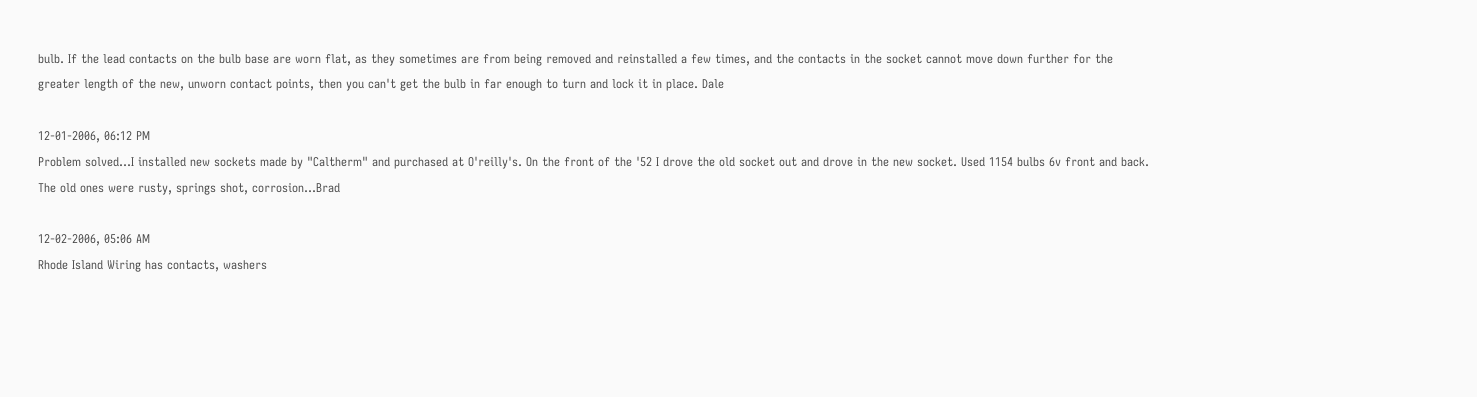bulb. If the lead contacts on the bulb base are worn flat, as they sometimes are from being removed and reinstalled a few times, and the contacts in the socket cannot move down further for the greater length of the new, unworn contact points, then you can't get the bulb in far enough to turn and lock it in place. Dale

12-01-2006, 06:12 PM
Problem solved...I installed new sockets made by "Caltherm" and purchased at O'reilly's. On the front of the '52 I drove the old socket out and drove in the new socket. Used 1154 bulbs 6v front and back. The old ones were rusty, springs shot, corrosion...Brad

12-02-2006, 05:06 AM
Rhode Island Wiring has contacts, washers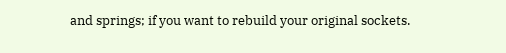and springs; if you want to rebuild your original sockets.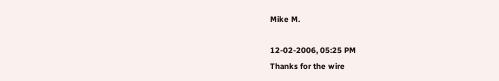Mike M.

12-02-2006, 05:25 PM
Thanks for the wire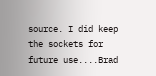source. I did keep the sockets for future use....Brad